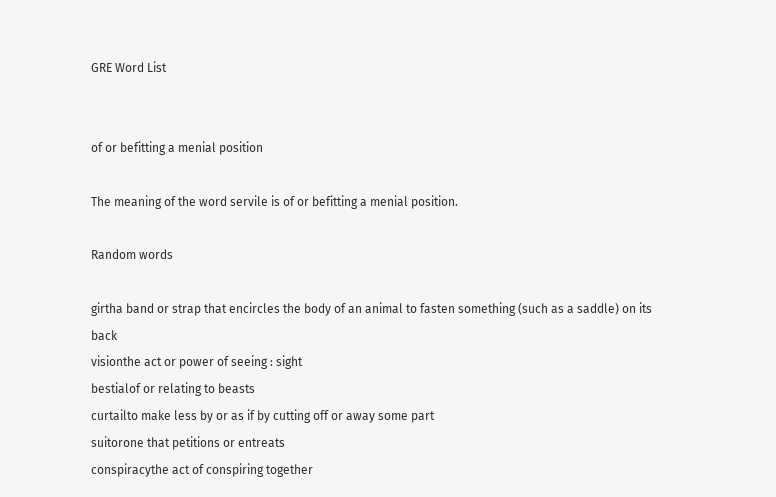GRE Word List


of or befitting a menial position

The meaning of the word servile is of or befitting a menial position.

Random words

girtha band or strap that encircles the body of an animal to fasten something (such as a saddle) on its back
visionthe act or power of seeing : sight
bestialof or relating to beasts
curtailto make less by or as if by cutting off or away some part
suitorone that petitions or entreats
conspiracythe act of conspiring together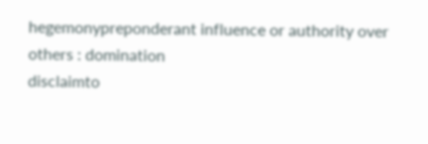hegemonypreponderant influence or authority over others : domination
disclaimto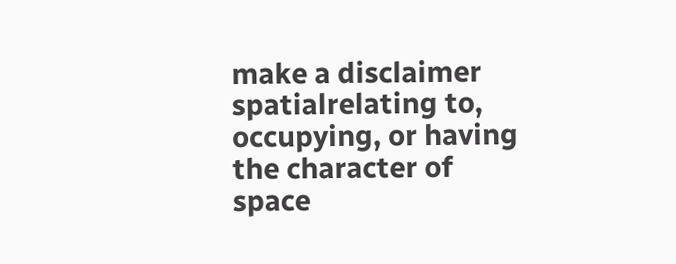make a disclaimer
spatialrelating to, occupying, or having the character of space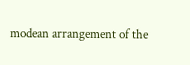modean arrangement of the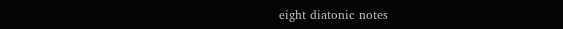eight diatonic notes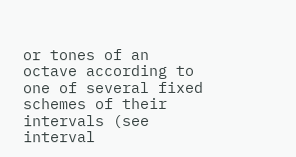or tones of an octave according to one of several fixed schemes of their intervals (see interval